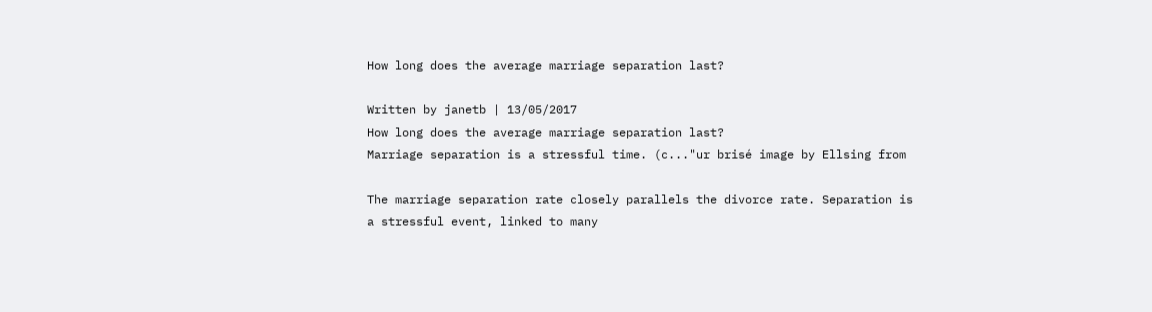How long does the average marriage separation last?

Written by janetb | 13/05/2017
How long does the average marriage separation last?
Marriage separation is a stressful time. (c..."ur brisé image by Ellsing from

The marriage separation rate closely parallels the divorce rate. Separation is a stressful event, linked to many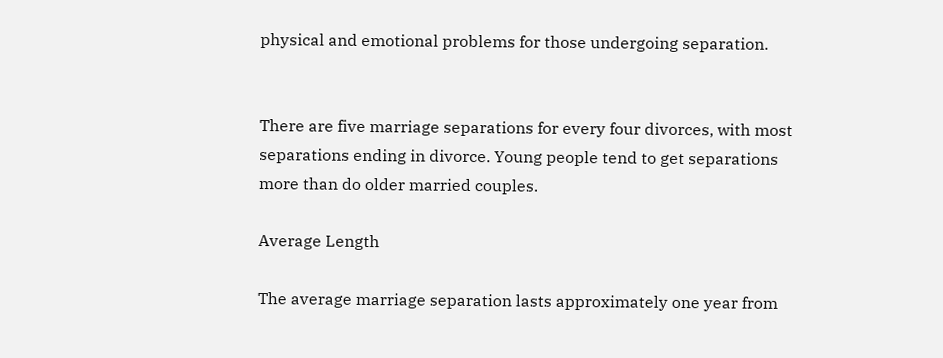physical and emotional problems for those undergoing separation.


There are five marriage separations for every four divorces, with most separations ending in divorce. Young people tend to get separations more than do older married couples.

Average Length

The average marriage separation lasts approximately one year from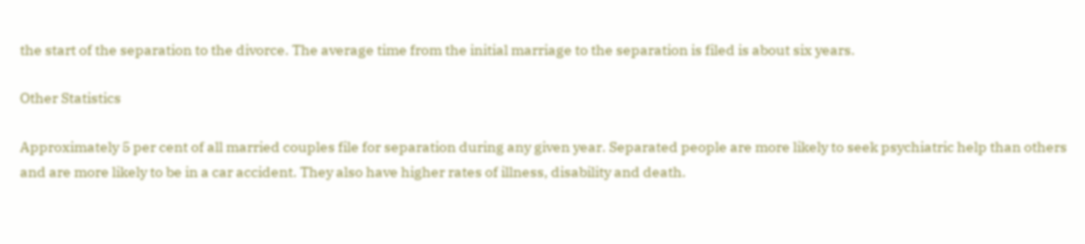the start of the separation to the divorce. The average time from the initial marriage to the separation is filed is about six years.

Other Statistics

Approximately 5 per cent of all married couples file for separation during any given year. Separated people are more likely to seek psychiatric help than others and are more likely to be in a car accident. They also have higher rates of illness, disability and death.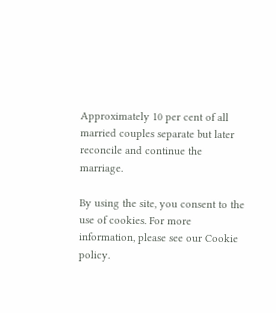Approximately 10 per cent of all married couples separate but later reconcile and continue the marriage.

By using the site, you consent to the use of cookies. For more information, please see our Cookie policy.